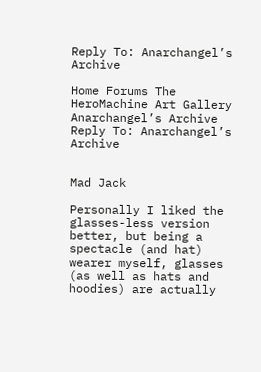Reply To: Anarchangel’s Archive

Home Forums The HeroMachine Art Gallery Anarchangel’s Archive Reply To: Anarchangel’s Archive


Mad Jack

Personally I liked the glasses-less version better, but being a spectacle (and hat) wearer myself, glasses (as well as hats and hoodies) are actually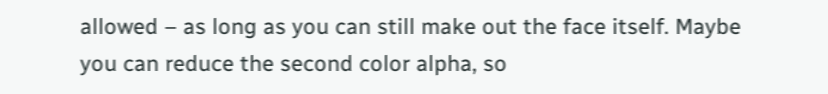allowed – as long as you can still make out the face itself. Maybe you can reduce the second color alpha, so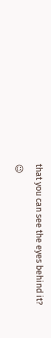that you can see the eyes behind it? 😉